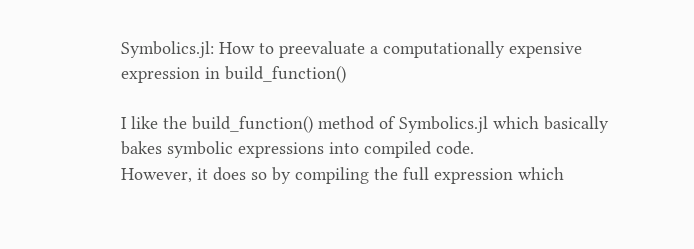Symbolics.jl: How to preevaluate a computationally expensive expression in build_function()

I like the build_function() method of Symbolics.jl which basically bakes symbolic expressions into compiled code.
However, it does so by compiling the full expression which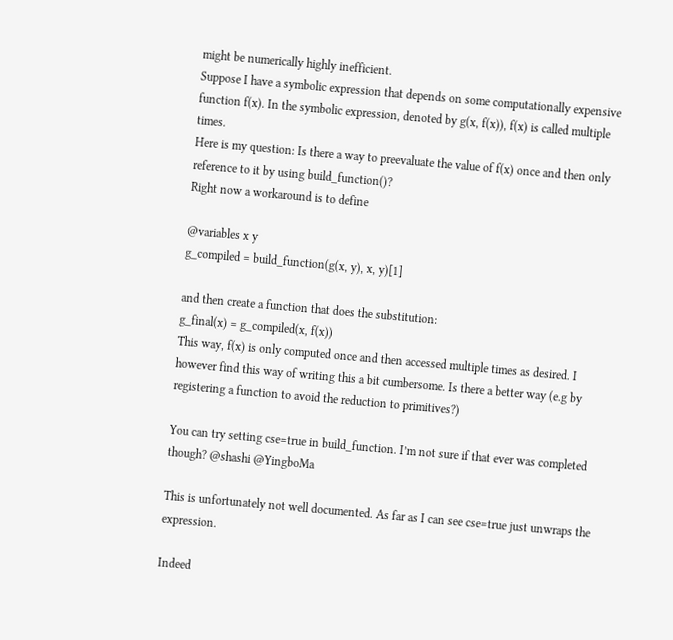might be numerically highly inefficient.
Suppose I have a symbolic expression that depends on some computationally expensive function f(x). In the symbolic expression, denoted by g(x, f(x)), f(x) is called multiple times.
Here is my question: Is there a way to preevaluate the value of f(x) once and then only reference to it by using build_function()?
Right now a workaround is to define

@variables x y
g_compiled = build_function(g(x, y), x, y)[1]

and then create a function that does the substitution:
g_final(x) = g_compiled(x, f(x))
This way, f(x) is only computed once and then accessed multiple times as desired. I however find this way of writing this a bit cumbersome. Is there a better way (e.g by registering a function to avoid the reduction to primitives?)

You can try setting cse=true in build_function. I’m not sure if that ever was completed though? @shashi @YingboMa

This is unfortunately not well documented. As far as I can see cse=true just unwraps the expression.

Indeed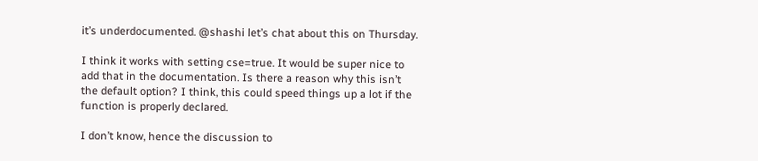it’s underdocumented. @shashi let’s chat about this on Thursday.

I think it works with setting cse=true. It would be super nice to add that in the documentation. Is there a reason why this isn’t the default option? I think, this could speed things up a lot if the function is properly declared.

I don’t know, hence the discussion to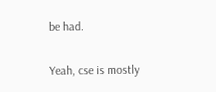be had.

Yeah, cse is mostly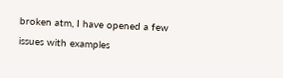broken atm, I have opened a few issues with examples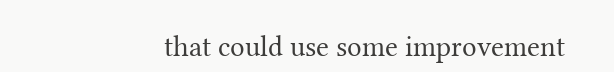that could use some improvement